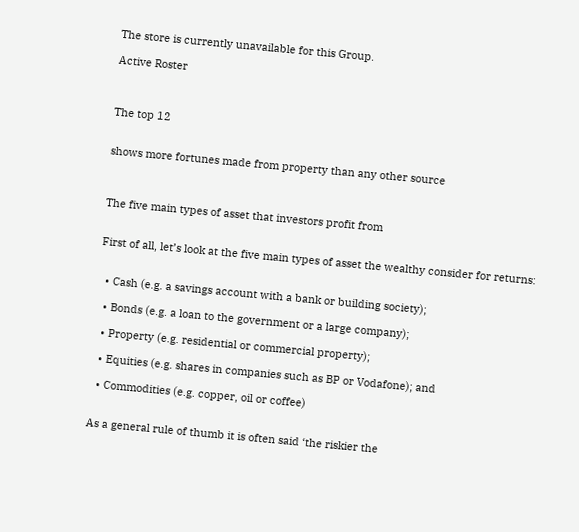The store is currently unavailable for this Group.

Active Roster



The top 12


shows more fortunes made from property than any other source



The five main types of asset that investors profit from


First of all, let’s look at the five main types of asset the wealthy consider for returns:


  • Cash (e.g. a savings account with a bank or building society);

  • Bonds (e.g. a loan to the government or a large company);

  • Property (e.g. residential or commercial property);

  • Equities (e.g. shares in companies such as BP or Vodafone); and

  • Commodities (e.g. copper, oil or coffee)


As a general rule of thumb it is often said ‘the riskier the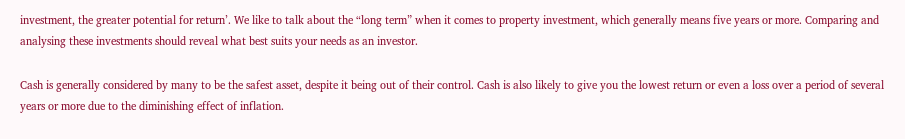investment, the greater potential for return’. We like to talk about the “long term” when it comes to property investment, which generally means five years or more. Comparing and analysing these investments should reveal what best suits your needs as an investor.

Cash is generally considered by many to be the safest asset, despite it being out of their control. Cash is also likely to give you the lowest return or even a loss over a period of several years or more due to the diminishing effect of inflation.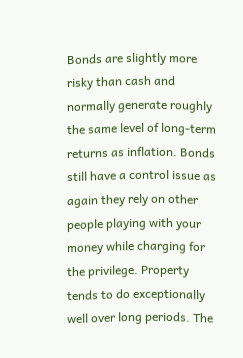Bonds are slightly more risky than cash and normally generate roughly the same level of long-term returns as inflation. Bonds still have a control issue as again they rely on other people playing with your money while charging for the privilege. Property tends to do exceptionally well over long periods. The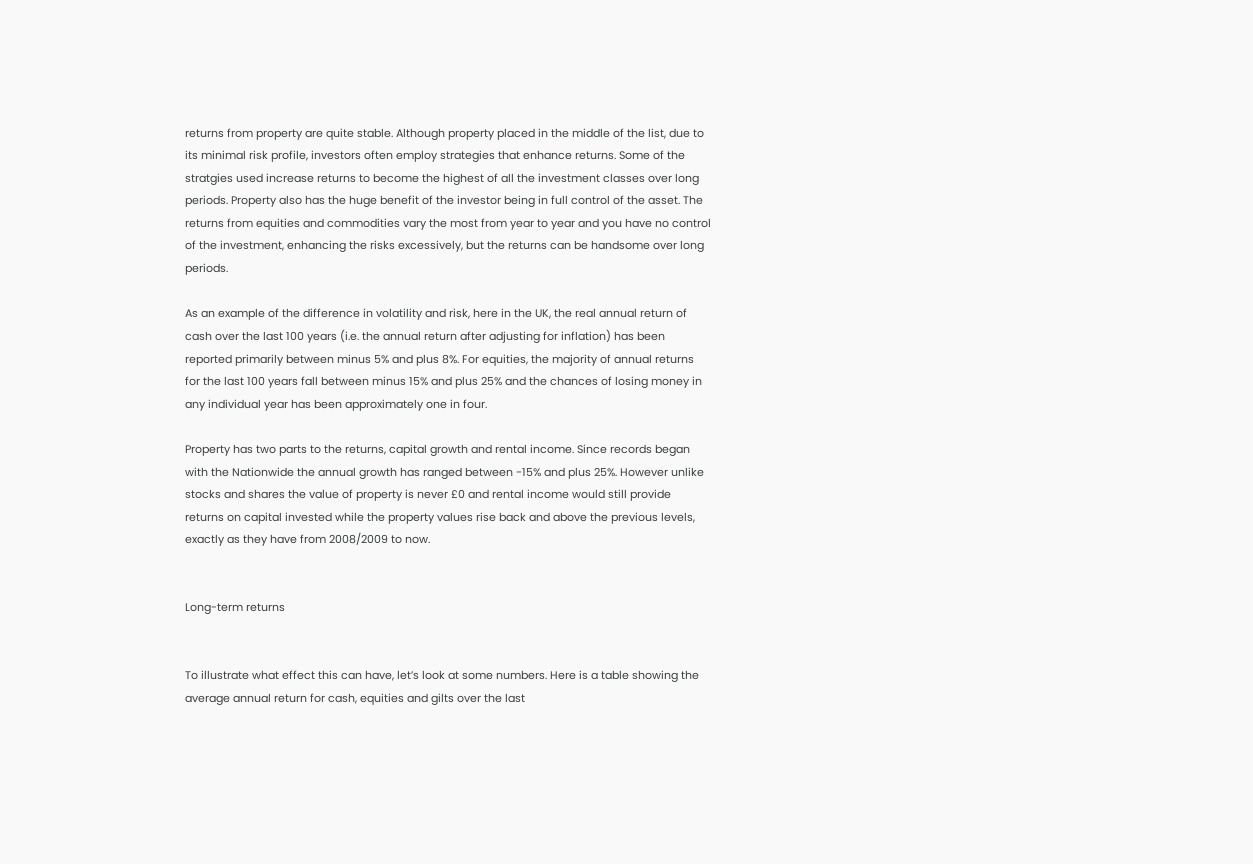returns from property are quite stable. Although property placed in the middle of the list, due to its minimal risk profile, investors often employ strategies that enhance returns. Some of the stratgies used increase returns to become the highest of all the investment classes over long periods. Property also has the huge benefit of the investor being in full control of the asset. The returns from equities and commodities vary the most from year to year and you have no control of the investment, enhancing the risks excessively, but the returns can be handsome over long periods.

As an example of the difference in volatility and risk, here in the UK, the real annual return of cash over the last 100 years (i.e. the annual return after adjusting for inflation) has been reported primarily between minus 5% and plus 8%. For equities, the majority of annual returns for the last 100 years fall between minus 15% and plus 25% and the chances of losing money in any individual year has been approximately one in four.

Property has two parts to the returns, capital growth and rental income. Since records began with the Nationwide the annual growth has ranged between -15% and plus 25%. However unlike stocks and shares the value of property is never £0 and rental income would still provide returns on capital invested while the property values rise back and above the previous levels, exactly as they have from 2008/2009 to now.


Long-term returns


To illustrate what effect this can have, let’s look at some numbers. Here is a table showing the average annual return for cash, equities and gilts over the last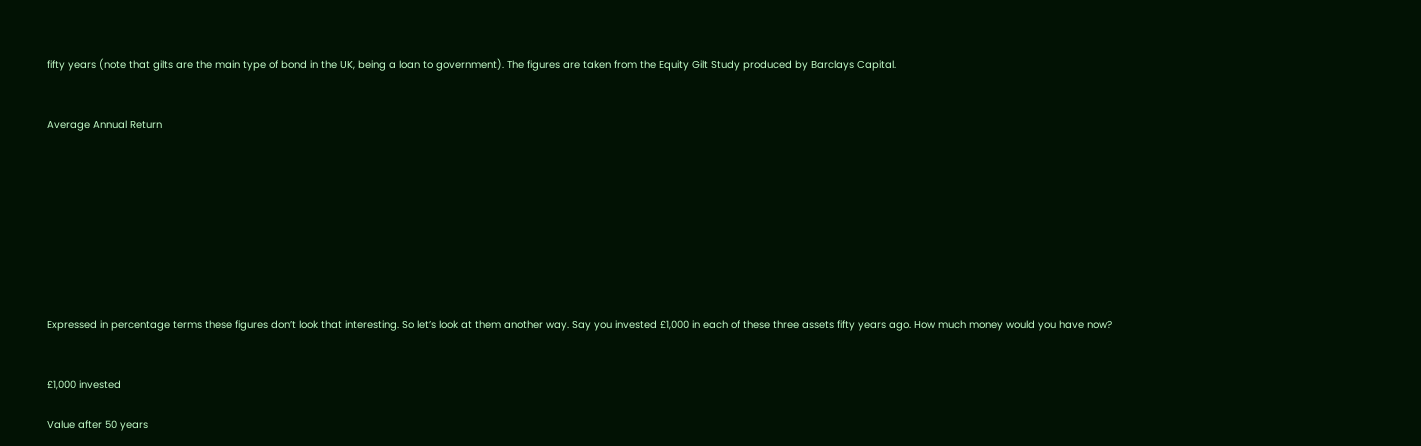fifty years (note that gilts are the main type of bond in the UK, being a loan to government). The figures are taken from the Equity Gilt Study produced by Barclays Capital.


Average Annual Return









Expressed in percentage terms these figures don’t look that interesting. So let’s look at them another way. Say you invested £1,000 in each of these three assets fifty years ago. How much money would you have now?


£1,000 invested

Value after 50 years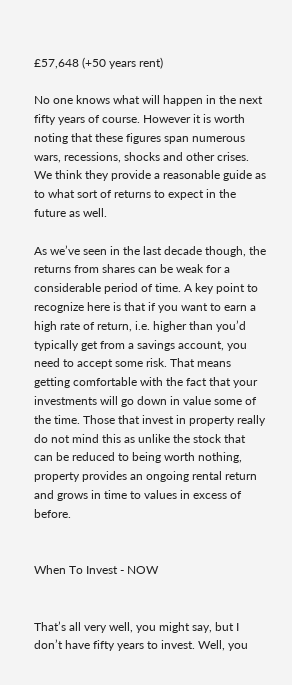£57,648 (+50 years rent)

No one knows what will happen in the next fifty years of course. However it is worth noting that these figures span numerous wars, recessions, shocks and other crises. We think they provide a reasonable guide as to what sort of returns to expect in the future as well.

As we’ve seen in the last decade though, the returns from shares can be weak for a considerable period of time. A key point to recognize here is that if you want to earn a high rate of return, i.e. higher than you’d typically get from a savings account, you need to accept some risk. That means getting comfortable with the fact that your investments will go down in value some of the time. Those that invest in property really do not mind this as unlike the stock that can be reduced to being worth nothing, property provides an ongoing rental return and grows in time to values in excess of before.


When To Invest - NOW


That’s all very well, you might say, but I don’t have fifty years to invest. Well, you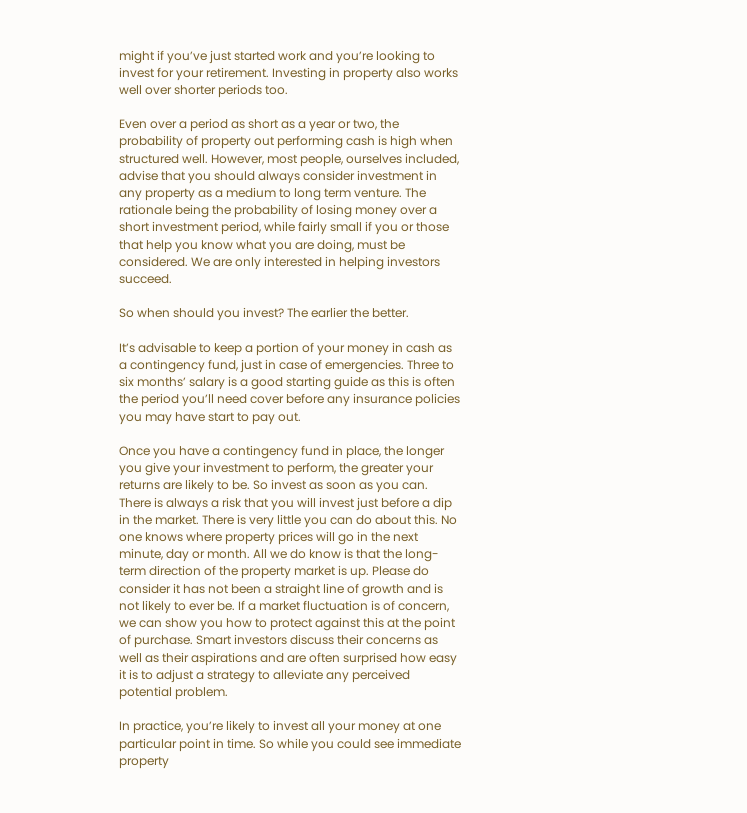might if you’ve just started work and you’re looking to invest for your retirement. Investing in property also works well over shorter periods too.

Even over a period as short as a year or two, the probability of property out performing cash is high when structured well. However, most people, ourselves included, advise that you should always consider investment in any property as a medium to long term venture. The rationale being the probability of losing money over a short investment period, while fairly small if you or those that help you know what you are doing, must be considered. We are only interested in helping investors succeed.

So when should you invest? The earlier the better.

It’s advisable to keep a portion of your money in cash as a contingency fund, just in case of emergencies. Three to six months’ salary is a good starting guide as this is often the period you’ll need cover before any insurance policies you may have start to pay out.

Once you have a contingency fund in place, the longer you give your investment to perform, the greater your returns are likely to be. So invest as soon as you can. There is always a risk that you will invest just before a dip in the market. There is very little you can do about this. No one knows where property prices will go in the next minute, day or month. All we do know is that the long-term direction of the property market is up. Please do consider it has not been a straight line of growth and is not likely to ever be. If a market fluctuation is of concern, we can show you how to protect against this at the point of purchase. Smart investors discuss their concerns as well as their aspirations and are often surprised how easy it is to adjust a strategy to alleviate any perceived potential problem.

In practice, you’re likely to invest all your money at one particular point in time. So while you could see immediate property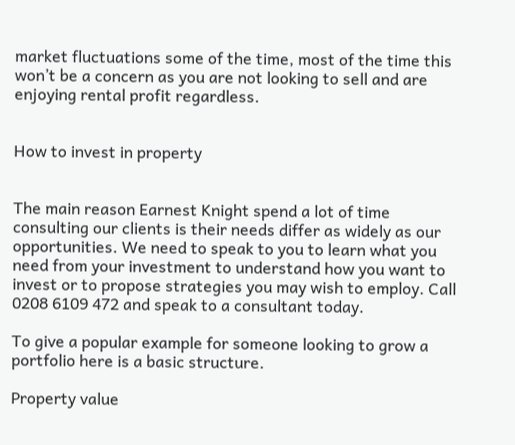market fluctuations some of the time, most of the time this won’t be a concern as you are not looking to sell and are enjoying rental profit regardless.


How to invest in property


The main reason Earnest Knight spend a lot of time consulting our clients is their needs differ as widely as our opportunities. We need to speak to you to learn what you need from your investment to understand how you want to invest or to propose strategies you may wish to employ. Call 0208 6109 472 and speak to a consultant today.

To give a popular example for someone looking to grow a portfolio here is a basic structure.

Property value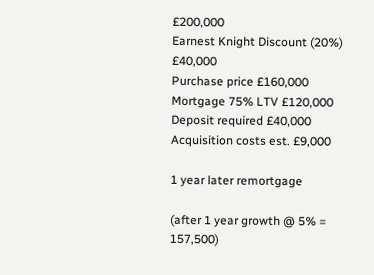£200,000
Earnest Knight Discount (20%) £40,000
Purchase price £160,000
Mortgage 75% LTV £120,000
Deposit required £40,000
Acquisition costs est. £9,000

1 year later remortgage

(after 1 year growth @ 5% = 157,500)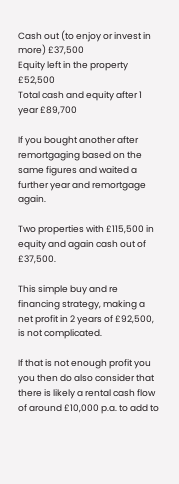Cash out (to enjoy or invest in more) £37,500
Equity left in the property £52,500
Total cash and equity after 1 year £89,700

If you bought another after remortgaging based on the same figures and waited a further year and remortgage again.

Two properties with £115,500 in equity and again cash out of £37,500.

This simple buy and re financing strategy, making a net profit in 2 years of £92,500, is not complicated.

If that is not enough profit you you then do also consider that there is likely a rental cash flow of around £10,000 p.a. to add to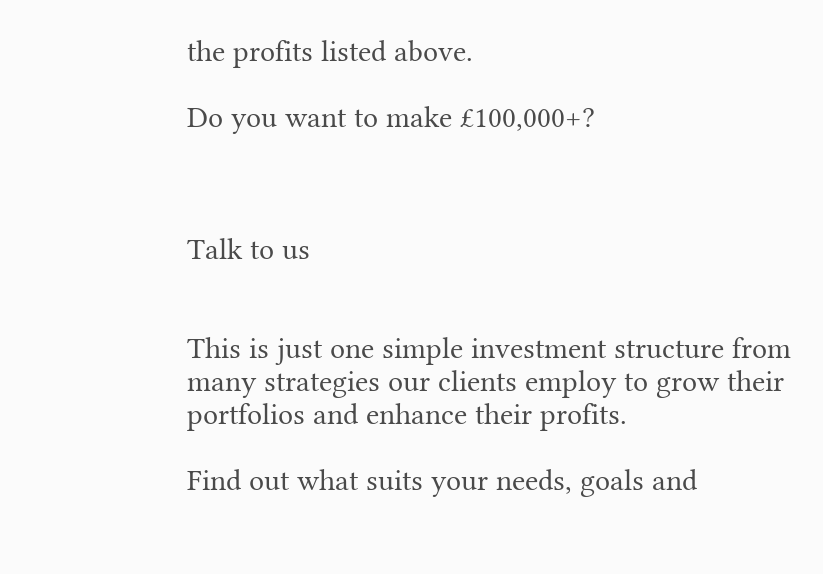the profits listed above.

Do you want to make £100,000+?



Talk to us


This is just one simple investment structure from many strategies our clients employ to grow their portfolios and enhance their profits.

Find out what suits your needs, goals and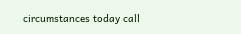circumstances today call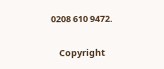0208 610 9472.

    Copyright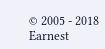© 2005 - 2018 Earnest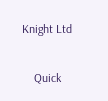Knight Ltd

    Quick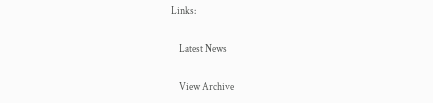Links:

    Latest News

    View Archive